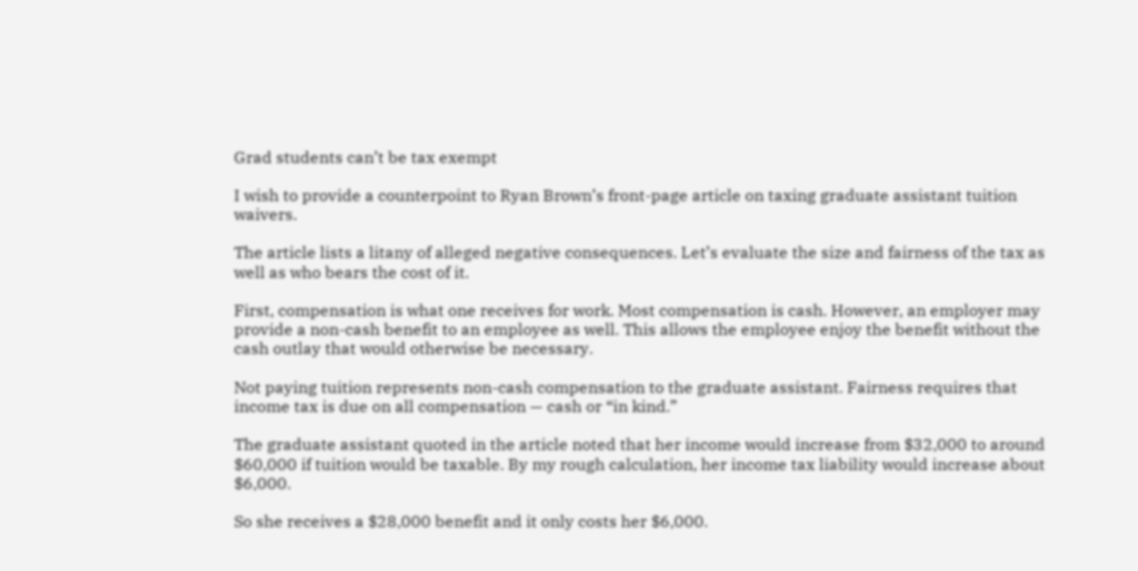Grad students can’t be tax exempt

I wish to provide a counterpoint to Ryan Brown’s front-page article on taxing graduate assistant tuition waivers.

The article lists a litany of alleged negative consequences. Let’s evaluate the size and fairness of the tax as well as who bears the cost of it.

First, compensation is what one receives for work. Most compensation is cash. However, an employer may provide a non-cash benefit to an employee as well. This allows the employee enjoy the benefit without the cash outlay that would otherwise be necessary.

Not paying tuition represents non-cash compensation to the graduate assistant. Fairness requires that income tax is due on all compensation — cash or “in kind.”

The graduate assistant quoted in the article noted that her income would increase from $32,000 to around $60,000 if tuition would be taxable. By my rough calculation, her income tax liability would increase about $6,000.

So she receives a $28,000 benefit and it only costs her $6,000.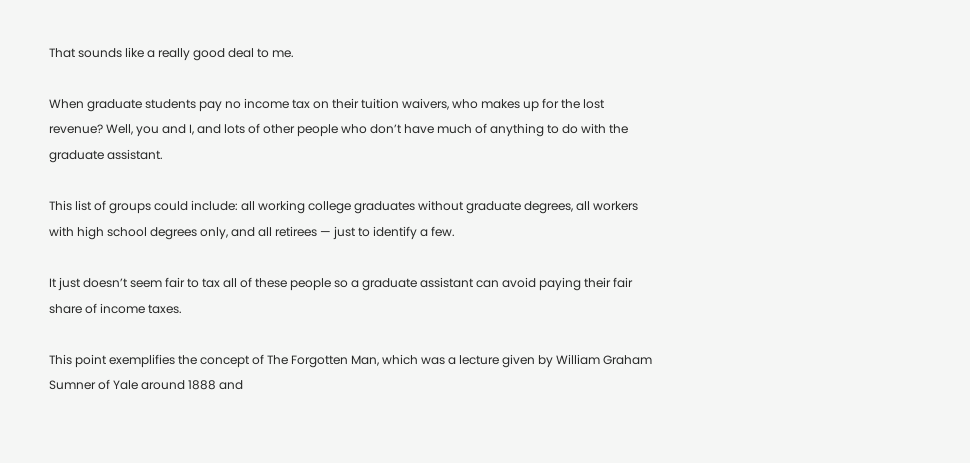That sounds like a really good deal to me.

When graduate students pay no income tax on their tuition waivers, who makes up for the lost revenue? Well, you and I, and lots of other people who don’t have much of anything to do with the graduate assistant.

This list of groups could include: all working college graduates without graduate degrees, all workers with high school degrees only, and all retirees — just to identify a few.

It just doesn’t seem fair to tax all of these people so a graduate assistant can avoid paying their fair share of income taxes.

This point exemplifies the concept of The Forgotten Man, which was a lecture given by William Graham Sumner of Yale around 1888 and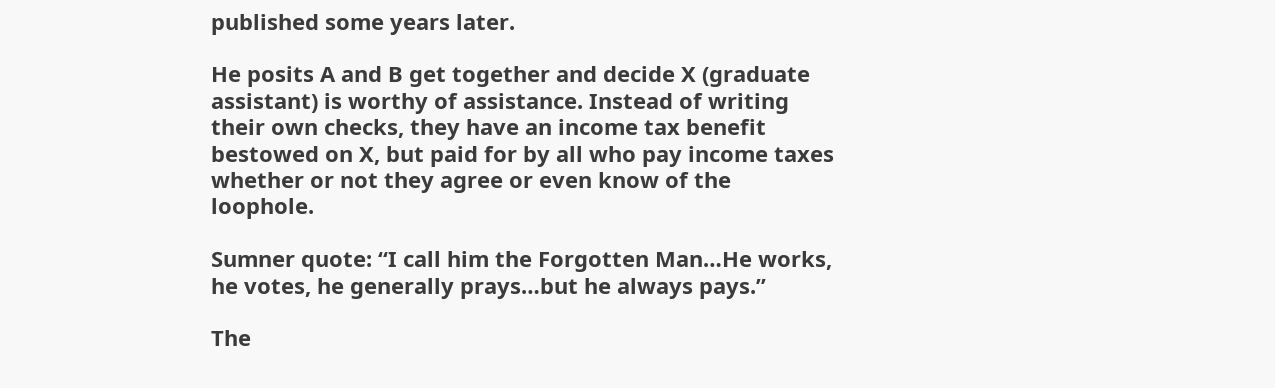published some years later.

He posits A and B get together and decide X (graduate assistant) is worthy of assistance. Instead of writing their own checks, they have an income tax benefit bestowed on X, but paid for by all who pay income taxes whether or not they agree or even know of the loophole.

Sumner quote: “I call him the Forgotten Man…He works, he votes, he generally prays…but he always pays.”

The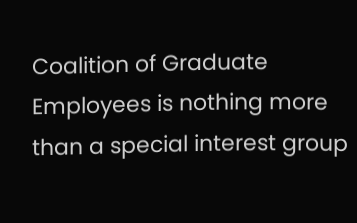Coalition of Graduate Employees is nothing more than a special interest group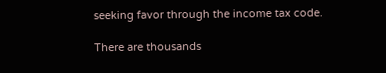seeking favor through the income tax code.

There are thousands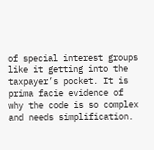of special interest groups like it getting into the taxpayer’s pocket. It is prima facie evidence of why the code is so complex and needs simplification.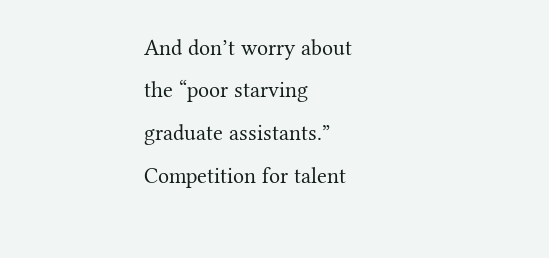And don’t worry about the “poor starving graduate assistants.” Competition for talent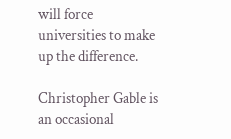will force universities to make up the difference.

Christopher Gable is an occasional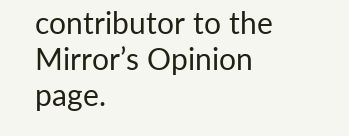contributor to the Mirror’s Opinion page.